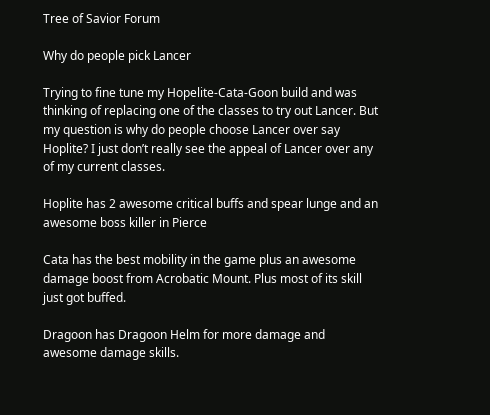Tree of Savior Forum

Why do people pick Lancer

Trying to fine tune my Hopelite-Cata-Goon build and was thinking of replacing one of the classes to try out Lancer. But my question is why do people choose Lancer over say Hoplite? I just don’t really see the appeal of Lancer over any of my current classes.

Hoplite has 2 awesome critical buffs and spear lunge and an awesome boss killer in Pierce

Cata has the best mobility in the game plus an awesome damage boost from Acrobatic Mount. Plus most of its skill just got buffed.

Dragoon has Dragoon Helm for more damage and awesome damage skills.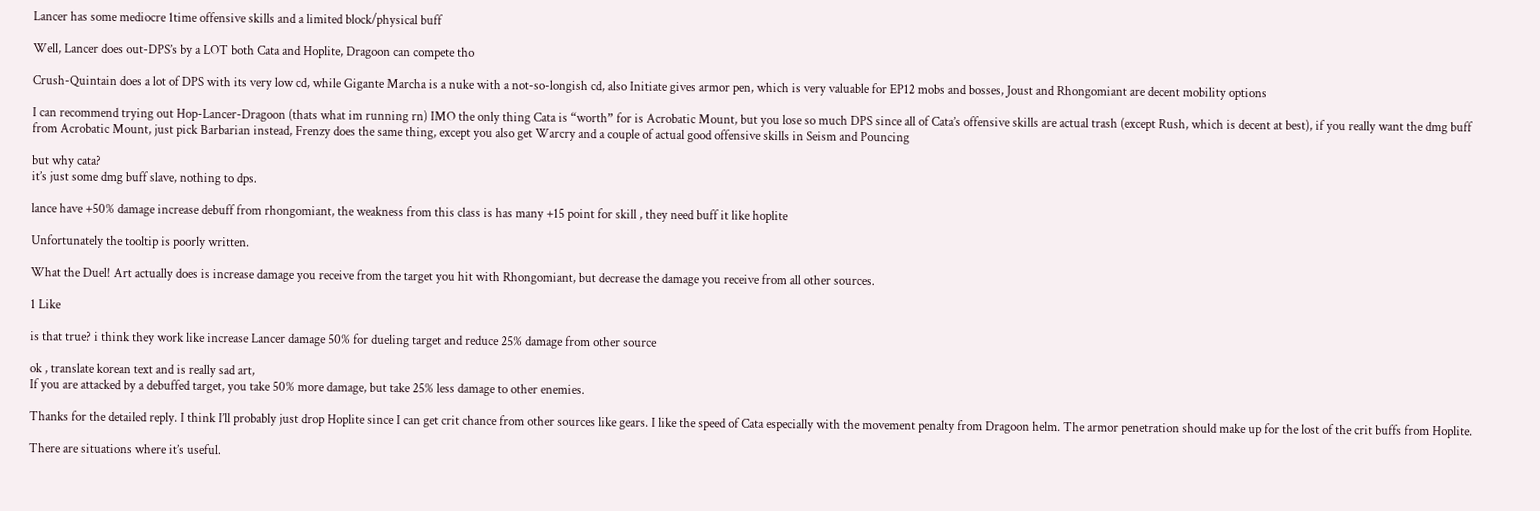Lancer has some mediocre 1time offensive skills and a limited block/physical buff

Well, Lancer does out-DPS’s by a LOT both Cata and Hoplite, Dragoon can compete tho

Crush-Quintain does a lot of DPS with its very low cd, while Gigante Marcha is a nuke with a not-so-longish cd, also Initiate gives armor pen, which is very valuable for EP12 mobs and bosses, Joust and Rhongomiant are decent mobility options

I can recommend trying out Hop-Lancer-Dragoon (thats what im running rn) IMO the only thing Cata is “worth” for is Acrobatic Mount, but you lose so much DPS since all of Cata’s offensive skills are actual trash (except Rush, which is decent at best), if you really want the dmg buff from Acrobatic Mount, just pick Barbarian instead, Frenzy does the same thing, except you also get Warcry and a couple of actual good offensive skills in Seism and Pouncing

but why cata?
it’s just some dmg buff slave, nothing to dps.

lance have +50% damage increase debuff from rhongomiant, the weakness from this class is has many +15 point for skill , they need buff it like hoplite

Unfortunately the tooltip is poorly written.

What the Duel! Art actually does is increase damage you receive from the target you hit with Rhongomiant, but decrease the damage you receive from all other sources.

1 Like

is that true? i think they work like increase Lancer damage 50% for dueling target and reduce 25% damage from other source

ok , translate korean text and is really sad art,
If you are attacked by a debuffed target, you take 50% more damage, but take 25% less damage to other enemies.

Thanks for the detailed reply. I think I’ll probably just drop Hoplite since I can get crit chance from other sources like gears. I like the speed of Cata especially with the movement penalty from Dragoon helm. The armor penetration should make up for the lost of the crit buffs from Hoplite.

There are situations where it’s useful.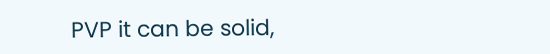PVP it can be solid,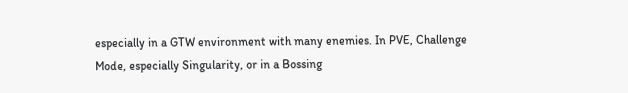especially in a GTW environment with many enemies. In PVE, Challenge Mode, especially Singularity, or in a Bossing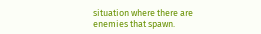situation where there are enemies that spawn.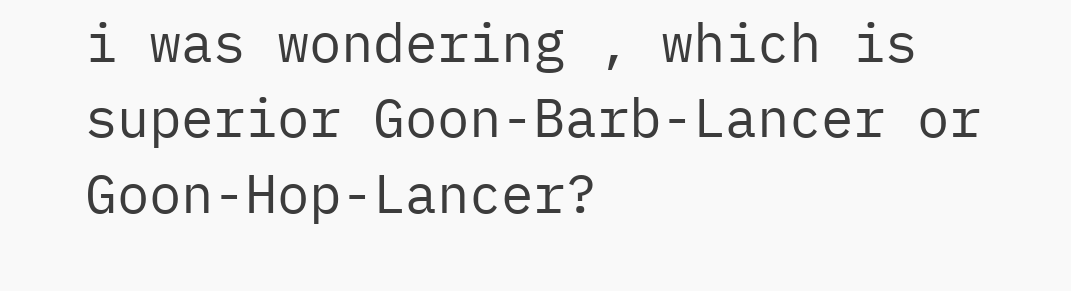i was wondering , which is superior Goon-Barb-Lancer or Goon-Hop-Lancer?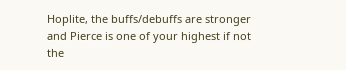Hoplite, the buffs/debuffs are stronger and Pierce is one of your highest if not the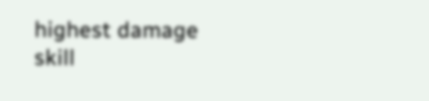highest damage skill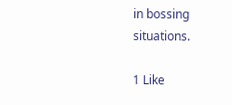in bossing situations.

1 Like